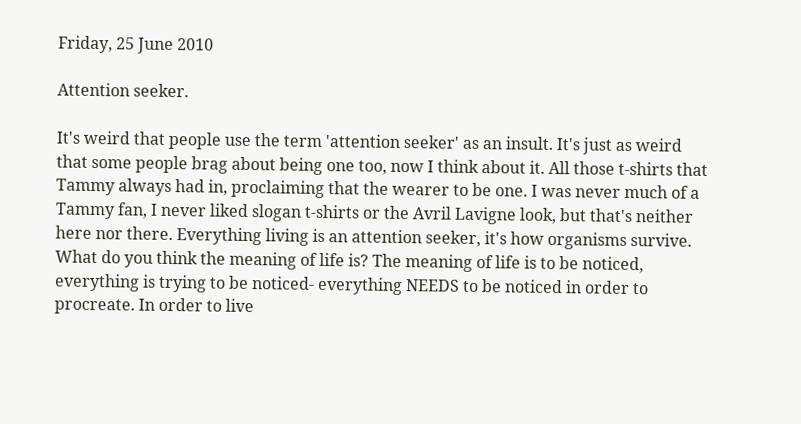Friday, 25 June 2010

Attention seeker.

It's weird that people use the term 'attention seeker' as an insult. It's just as weird that some people brag about being one too, now I think about it. All those t-shirts that Tammy always had in, proclaiming that the wearer to be one. I was never much of a Tammy fan, I never liked slogan t-shirts or the Avril Lavigne look, but that's neither here nor there. Everything living is an attention seeker, it's how organisms survive. What do you think the meaning of life is? The meaning of life is to be noticed, everything is trying to be noticed- everything NEEDS to be noticed in order to procreate. In order to live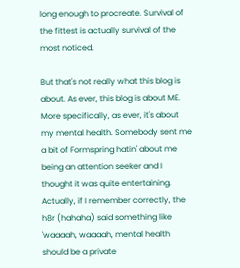long enough to procreate. Survival of the fittest is actually survival of the most noticed.

But that's not really what this blog is about. As ever, this blog is about ME. More specifically, as ever, it's about my mental health. Somebody sent me a bit of Formspring hatin' about me being an attention seeker and I thought it was quite entertaining. Actually, if I remember correctly, the h8r (hahaha) said something like 'waaaah, waaaah, mental health should be a private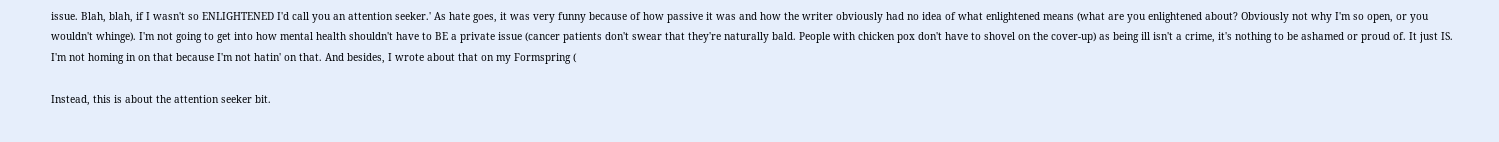issue. Blah, blah, if I wasn't so ENLIGHTENED I'd call you an attention seeker.' As hate goes, it was very funny because of how passive it was and how the writer obviously had no idea of what enlightened means (what are you enlightened about? Obviously not why I'm so open, or you wouldn't whinge). I'm not going to get into how mental health shouldn't have to BE a private issue (cancer patients don't swear that they're naturally bald. People with chicken pox don't have to shovel on the cover-up) as being ill isn't a crime, it's nothing to be ashamed or proud of. It just IS. I'm not homing in on that because I'm not hatin' on that. And besides, I wrote about that on my Formspring (

Instead, this is about the attention seeker bit.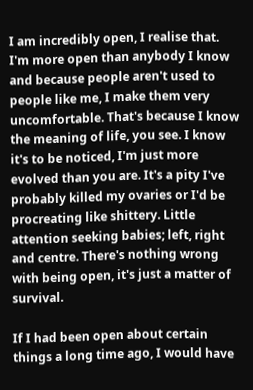I am incredibly open, I realise that. I'm more open than anybody I know and because people aren't used to people like me, I make them very uncomfortable. That's because I know the meaning of life, you see. I know it's to be noticed, I'm just more evolved than you are. It's a pity I've probably killed my ovaries or I'd be procreating like shittery. Little attention seeking babies; left, right and centre. There's nothing wrong with being open, it's just a matter of survival.

If I had been open about certain things a long time ago, I would have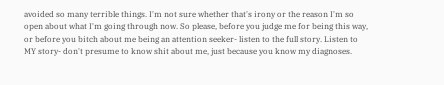avoided so many terrible things. I'm not sure whether that's irony or the reason I'm so open about what I'm going through now. So please, before you judge me for being this way, or before you bitch about me being an attention seeker- listen to the full story. Listen to MY story- don't presume to know shit about me, just because you know my diagnoses.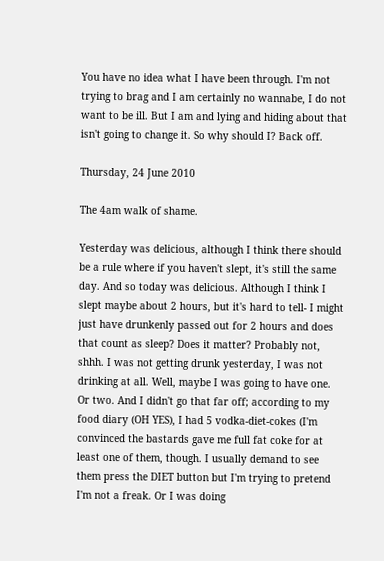You have no idea what I have been through. I'm not trying to brag and I am certainly no wannabe, I do not want to be ill. But I am and lying and hiding about that isn't going to change it. So why should I? Back off.

Thursday, 24 June 2010

The 4am walk of shame.

Yesterday was delicious, although I think there should be a rule where if you haven't slept, it's still the same day. And so today was delicious. Although I think I slept maybe about 2 hours, but it's hard to tell- I might just have drunkenly passed out for 2 hours and does that count as sleep? Does it matter? Probably not, shhh. I was not getting drunk yesterday, I was not drinking at all. Well, maybe I was going to have one. Or two. And I didn't go that far off; according to my food diary (OH YES), I had 5 vodka-diet-cokes (I'm convinced the bastards gave me full fat coke for at least one of them, though. I usually demand to see them press the DIET button but I'm trying to pretend I'm not a freak. Or I was doing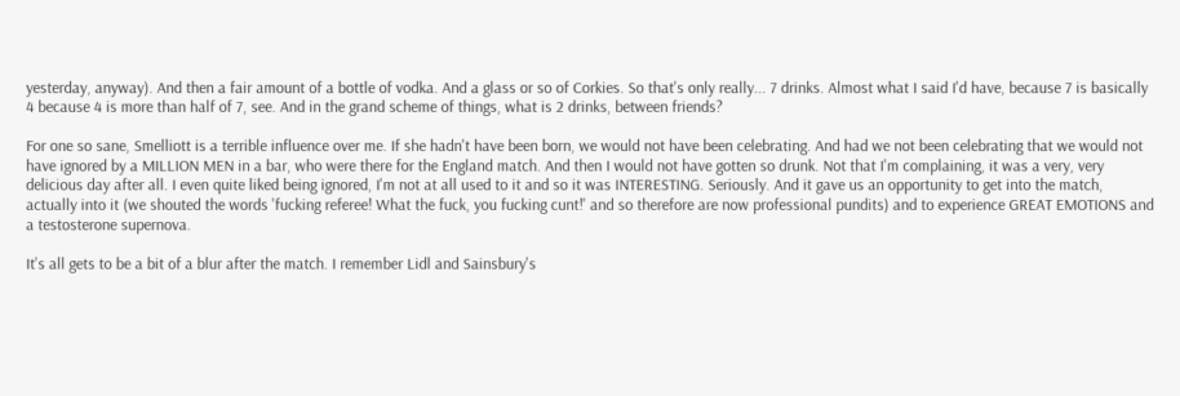yesterday, anyway). And then a fair amount of a bottle of vodka. And a glass or so of Corkies. So that's only really... 7 drinks. Almost what I said I'd have, because 7 is basically 4 because 4 is more than half of 7, see. And in the grand scheme of things, what is 2 drinks, between friends?

For one so sane, Smelliott is a terrible influence over me. If she hadn't have been born, we would not have been celebrating. And had we not been celebrating that we would not have ignored by a MILLION MEN in a bar, who were there for the England match. And then I would not have gotten so drunk. Not that I'm complaining, it was a very, very delicious day after all. I even quite liked being ignored, I'm not at all used to it and so it was INTERESTING. Seriously. And it gave us an opportunity to get into the match, actually into it (we shouted the words 'fucking referee! What the fuck, you fucking cunt!' and so therefore are now professional pundits) and to experience GREAT EMOTIONS and a testosterone supernova.

It's all gets to be a bit of a blur after the match. I remember Lidl and Sainsbury's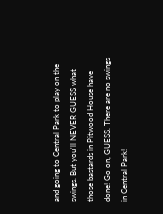and going to Central Park to play on the swings. But you'll NEVER GUESS what those bastards in Pitwood House have done! Go on, GUESS. There are no swings in Central Park!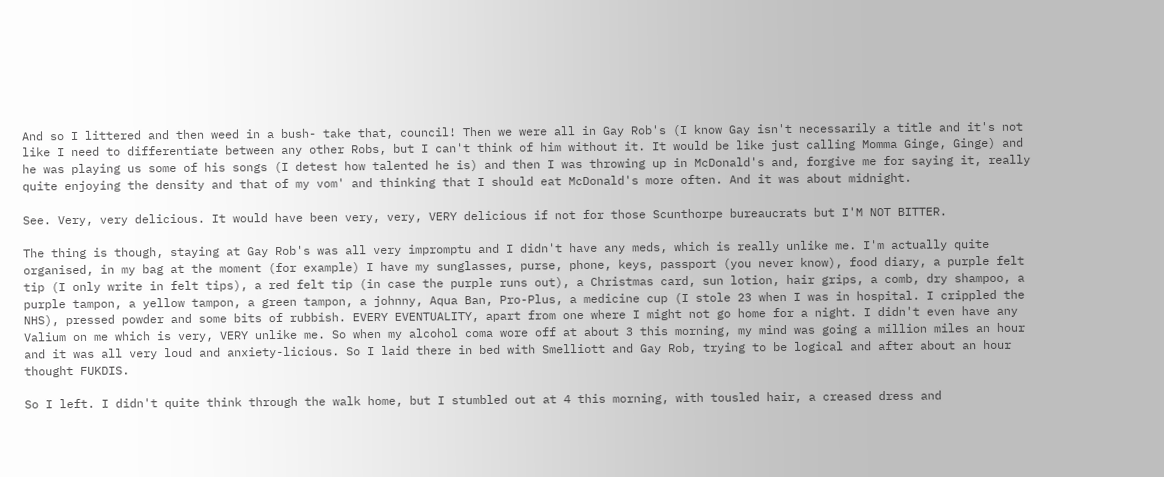And so I littered and then weed in a bush- take that, council! Then we were all in Gay Rob's (I know Gay isn't necessarily a title and it's not like I need to differentiate between any other Robs, but I can't think of him without it. It would be like just calling Momma Ginge, Ginge) and he was playing us some of his songs (I detest how talented he is) and then I was throwing up in McDonald's and, forgive me for saying it, really quite enjoying the density and that of my vom' and thinking that I should eat McDonald's more often. And it was about midnight.

See. Very, very delicious. It would have been very, very, VERY delicious if not for those Scunthorpe bureaucrats but I'M NOT BITTER.

The thing is though, staying at Gay Rob's was all very impromptu and I didn't have any meds, which is really unlike me. I'm actually quite organised, in my bag at the moment (for example) I have my sunglasses, purse, phone, keys, passport (you never know), food diary, a purple felt tip (I only write in felt tips), a red felt tip (in case the purple runs out), a Christmas card, sun lotion, hair grips, a comb, dry shampoo, a purple tampon, a yellow tampon, a green tampon, a johnny, Aqua Ban, Pro-Plus, a medicine cup (I stole 23 when I was in hospital. I crippled the NHS), pressed powder and some bits of rubbish. EVERY EVENTUALITY, apart from one where I might not go home for a night. I didn't even have any Valium on me which is very, VERY unlike me. So when my alcohol coma wore off at about 3 this morning, my mind was going a million miles an hour and it was all very loud and anxiety-licious. So I laid there in bed with Smelliott and Gay Rob, trying to be logical and after about an hour thought FUKDIS.

So I left. I didn't quite think through the walk home, but I stumbled out at 4 this morning, with tousled hair, a creased dress and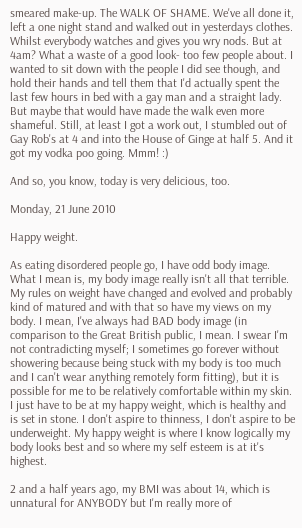smeared make-up. The WALK OF SHAME. We've all done it, left a one night stand and walked out in yesterdays clothes. Whilst everybody watches and gives you wry nods. But at 4am? What a waste of a good look- too few people about. I wanted to sit down with the people I did see though, and hold their hands and tell them that I'd actually spent the last few hours in bed with a gay man and a straight lady. But maybe that would have made the walk even more shameful. Still, at least I got a work out, I stumbled out of Gay Rob's at 4 and into the House of Ginge at half 5. And it got my vodka poo going. Mmm! :)

And so, you know, today is very delicious, too.

Monday, 21 June 2010

Happy weight.

As eating disordered people go, I have odd body image. What I mean is, my body image really isn't all that terrible. My rules on weight have changed and evolved and probably kind of matured and with that so have my views on my body. I mean, I've always had BAD body image (in comparison to the Great British public, I mean. I swear I'm not contradicting myself; I sometimes go forever without showering because being stuck with my body is too much and I can't wear anything remotely form fitting), but it is possible for me to be relatively comfortable within my skin. I just have to be at my happy weight, which is healthy and is set in stone. I don't aspire to thinness, I don't aspire to be underweight. My happy weight is where I know logically my body looks best and so where my self esteem is at it's highest.

2 and a half years ago, my BMI was about 14, which is unnatural for ANYBODY but I'm really more of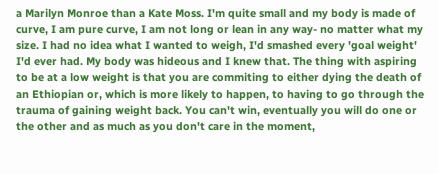a Marilyn Monroe than a Kate Moss. I'm quite small and my body is made of curve, I am pure curve, I am not long or lean in any way- no matter what my size. I had no idea what I wanted to weigh, I'd smashed every 'goal weight' I'd ever had. My body was hideous and I knew that. The thing with aspiring to be at a low weight is that you are commiting to either dying the death of an Ethiopian or, which is more likely to happen, to having to go through the trauma of gaining weight back. You can't win, eventually you will do one or the other and as much as you don't care in the moment,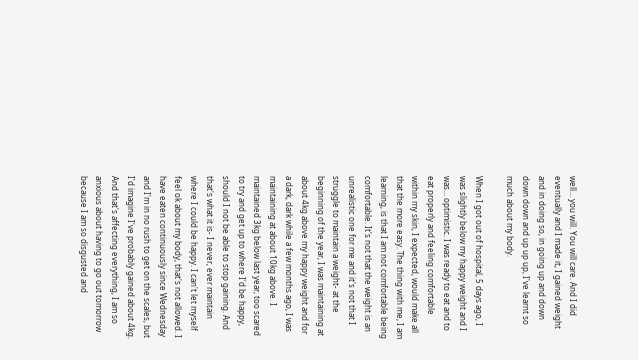well... you will. You will care. And I did eventually and I made it, I gained weight and in doing so, in going up and down down down and up up up, I've learnt so much about my body.

When I got out of hospital, 5 days ago, I was slightly below my happy weight and I was... optimistic. I was ready to eat and to eat properly and feeling comfortable within my skin, I expected, would make all that the more easy. The thing with me, I am learning, is that I am not comfortable being comfortable. It's not that the weight is an unrealistic one for me and it's not that I struggle to maintain a weight- at the beginning of the year, I was maintaining at about 4kg above my happy weight and for a dark, dark while a few months ago, I was maintaining at about 10kg above. I maintained 3kg below last year, too scared to try and get up to where I'd be happy, should I not be able to stop gaining. And that's what it is- I never, ever maintain where I could be happy. I can't let myself feel ok about my body, that's not allowed. I have eaten continuously since Wednesday and I'm in no rush to get on the scales, but I'd imagine I've probably gained about 4kg. And that's affecting everything, I am so anxious about having to go out tomorrow because I am so disgusted and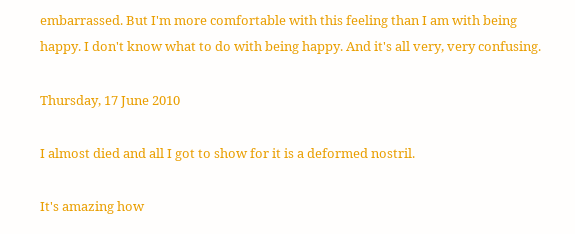embarrassed. But I'm more comfortable with this feeling than I am with being happy. I don't know what to do with being happy. And it's all very, very confusing.

Thursday, 17 June 2010

I almost died and all I got to show for it is a deformed nostril.

It's amazing how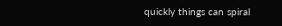quickly things can spiral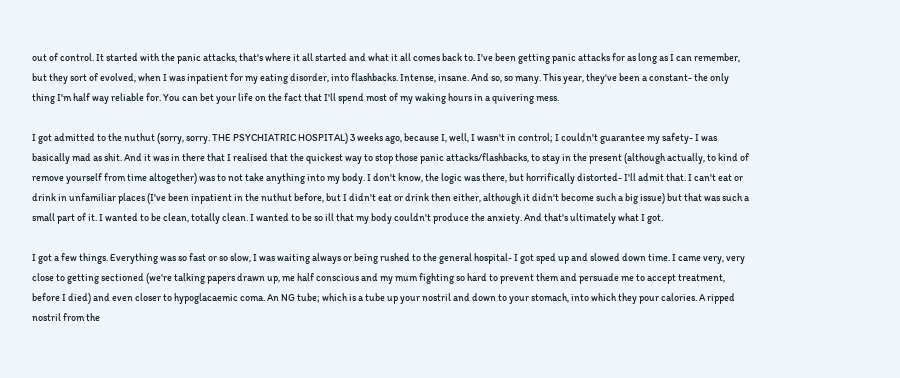out of control. It started with the panic attacks, that's where it all started and what it all comes back to. I've been getting panic attacks for as long as I can remember, but they sort of evolved, when I was inpatient for my eating disorder, into flashbacks. Intense, insane. And so, so many. This year, they've been a constant- the only thing I'm half way reliable for. You can bet your life on the fact that I'll spend most of my waking hours in a quivering mess.

I got admitted to the nuthut (sorry, sorry. THE PSYCHIATRIC HOSPITAL) 3 weeks ago, because I, well, I wasn't in control; I couldn't guarantee my safety- I was basically mad as shit. And it was in there that I realised that the quickest way to stop those panic attacks/flashbacks, to stay in the present (although actually, to kind of remove yourself from time altogether) was to not take anything into my body. I don't know, the logic was there, but horrifically distorted- I'll admit that. I can't eat or drink in unfamiliar places (I've been inpatient in the nuthut before, but I didn't eat or drink then either, although it didn't become such a big issue) but that was such a small part of it. I wanted to be clean, totally clean. I wanted to be so ill that my body couldn't produce the anxiety. And that's ultimately what I got.

I got a few things. Everything was so fast or so slow, I was waiting always or being rushed to the general hospital- I got sped up and slowed down time. I came very, very close to getting sectioned (we're talking papers drawn up, me half conscious and my mum fighting so hard to prevent them and persuade me to accept treatment, before I died) and even closer to hypoglacaemic coma. An NG tube; which is a tube up your nostril and down to your stomach, into which they pour calories. A ripped nostril from the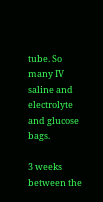tube. So many IV saline and electrolyte and glucose bags.

3 weeks between the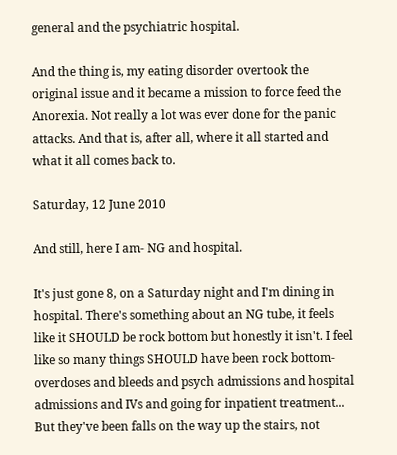general and the psychiatric hospital.

And the thing is, my eating disorder overtook the original issue and it became a mission to force feed the Anorexia. Not really a lot was ever done for the panic attacks. And that is, after all, where it all started and what it all comes back to.

Saturday, 12 June 2010

And still, here I am- NG and hospital.

It's just gone 8, on a Saturday night and I'm dining in hospital. There's something about an NG tube, it feels like it SHOULD be rock bottom but honestly it isn't. I feel like so many things SHOULD have been rock bottom- overdoses and bleeds and psych admissions and hospital admissions and IVs and going for inpatient treatment... But they've been falls on the way up the stairs, not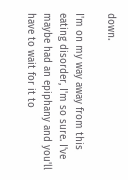down.

I'm on my way away from this eating disorder, I'm so sure. I've maybe had an epiphany and you'll have to wait for it to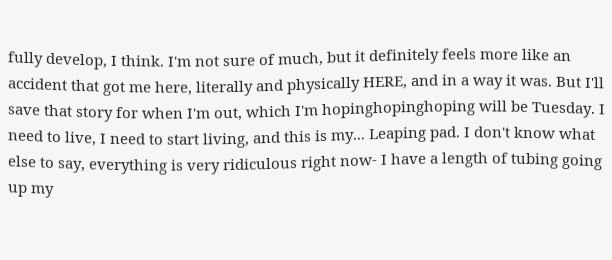fully develop, I think. I'm not sure of much, but it definitely feels more like an accident that got me here, literally and physically HERE, and in a way it was. But I'll save that story for when I'm out, which I'm hopinghopinghoping will be Tuesday. I need to live, I need to start living, and this is my... Leaping pad. I don't know what else to say, everything is very ridiculous right now- I have a length of tubing going up my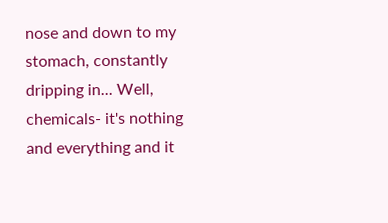nose and down to my stomach, constantly dripping in... Well, chemicals- it's nothing and everything and it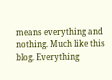means everything and nothing. Much like this blog. Everything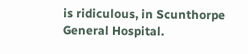is ridiculous, in Scunthorpe General Hospital.